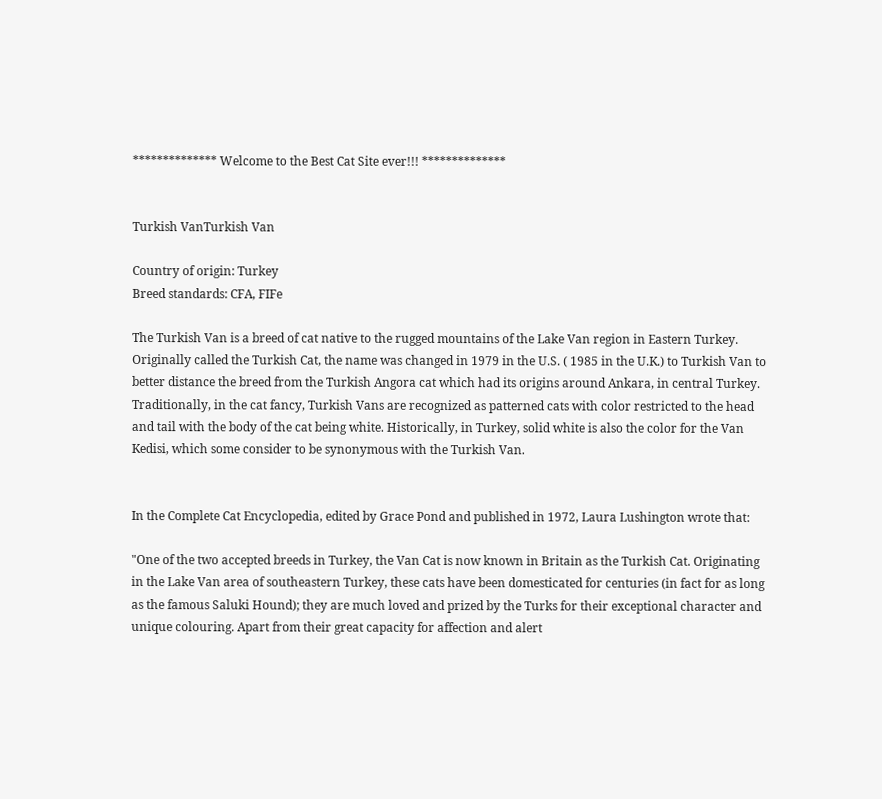************** Welcome to the Best Cat Site ever!!! **************


Turkish VanTurkish Van

Country of origin: Turkey
Breed standards: CFA, FIFe

The Turkish Van is a breed of cat native to the rugged mountains of the Lake Van region in Eastern Turkey. Originally called the Turkish Cat, the name was changed in 1979 in the U.S. ( 1985 in the U.K.) to Turkish Van to better distance the breed from the Turkish Angora cat which had its origins around Ankara, in central Turkey. Traditionally, in the cat fancy, Turkish Vans are recognized as patterned cats with color restricted to the head and tail with the body of the cat being white. Historically, in Turkey, solid white is also the color for the Van Kedisi, which some consider to be synonymous with the Turkish Van.


In the Complete Cat Encyclopedia, edited by Grace Pond and published in 1972, Laura Lushington wrote that:

"One of the two accepted breeds in Turkey, the Van Cat is now known in Britain as the Turkish Cat. Originating in the Lake Van area of southeastern Turkey, these cats have been domesticated for centuries (in fact for as long as the famous Saluki Hound); they are much loved and prized by the Turks for their exceptional character and unique colouring. Apart from their great capacity for affection and alert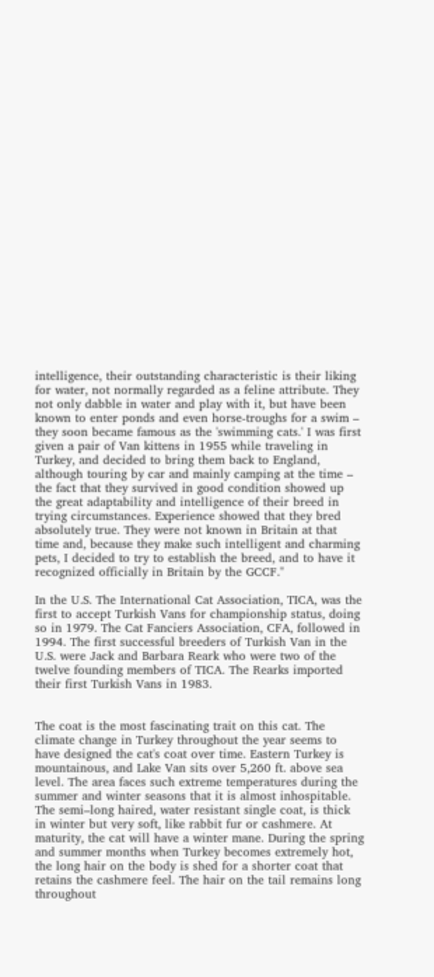intelligence, their outstanding characteristic is their liking for water, not normally regarded as a feline attribute. They not only dabble in water and play with it, but have been known to enter ponds and even horse-troughs for a swim – they soon became famous as the 'swimming cats.' I was first given a pair of Van kittens in 1955 while traveling in Turkey, and decided to bring them back to England, although touring by car and mainly camping at the time – the fact that they survived in good condition showed up the great adaptability and intelligence of their breed in trying circumstances. Experience showed that they bred absolutely true. They were not known in Britain at that time and, because they make such intelligent and charming pets, I decided to try to establish the breed, and to have it recognized officially in Britain by the GCCF."

In the U.S. The International Cat Association, TICA, was the first to accept Turkish Vans for championship status, doing so in 1979. The Cat Fanciers Association, CFA, followed in 1994. The first successful breeders of Turkish Van in the U.S. were Jack and Barbara Reark who were two of the twelve founding members of TICA. The Rearks imported their first Turkish Vans in 1983.


The coat is the most fascinating trait on this cat. The climate change in Turkey throughout the year seems to have designed the cat's coat over time. Eastern Turkey is mountainous, and Lake Van sits over 5,260 ft. above sea level. The area faces such extreme temperatures during the summer and winter seasons that it is almost inhospitable. The semi–long haired, water resistant single coat, is thick in winter but very soft, like rabbit fur or cashmere. At maturity, the cat will have a winter mane. During the spring and summer months when Turkey becomes extremely hot, the long hair on the body is shed for a shorter coat that retains the cashmere feel. The hair on the tail remains long throughout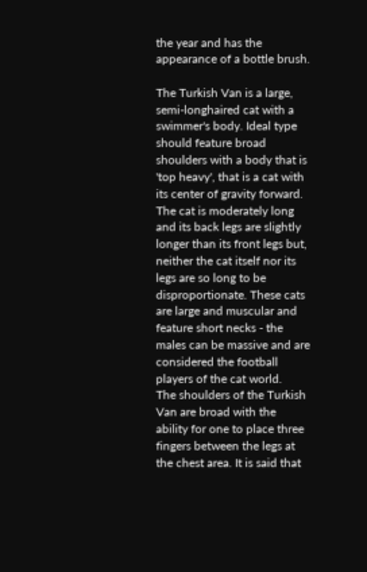the year and has the appearance of a bottle brush.

The Turkish Van is a large, semi-longhaired cat with a swimmer's body. Ideal type should feature broad shoulders with a body that is 'top heavy', that is a cat with its center of gravity forward. The cat is moderately long and its back legs are slightly longer than its front legs but, neither the cat itself nor its legs are so long to be disproportionate. These cats are large and muscular and feature short necks - the males can be massive and are considered the football players of the cat world.
The shoulders of the Turkish Van are broad with the ability for one to place three fingers between the legs at the chest area. It is said that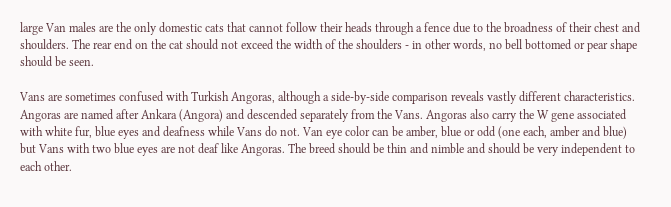large Van males are the only domestic cats that cannot follow their heads through a fence due to the broadness of their chest and shoulders. The rear end on the cat should not exceed the width of the shoulders - in other words, no bell bottomed or pear shape should be seen.

Vans are sometimes confused with Turkish Angoras, although a side-by-side comparison reveals vastly different characteristics. Angoras are named after Ankara (Angora) and descended separately from the Vans. Angoras also carry the W gene associated with white fur, blue eyes and deafness while Vans do not. Van eye color can be amber, blue or odd (one each, amber and blue) but Vans with two blue eyes are not deaf like Angoras. The breed should be thin and nimble and should be very independent to each other.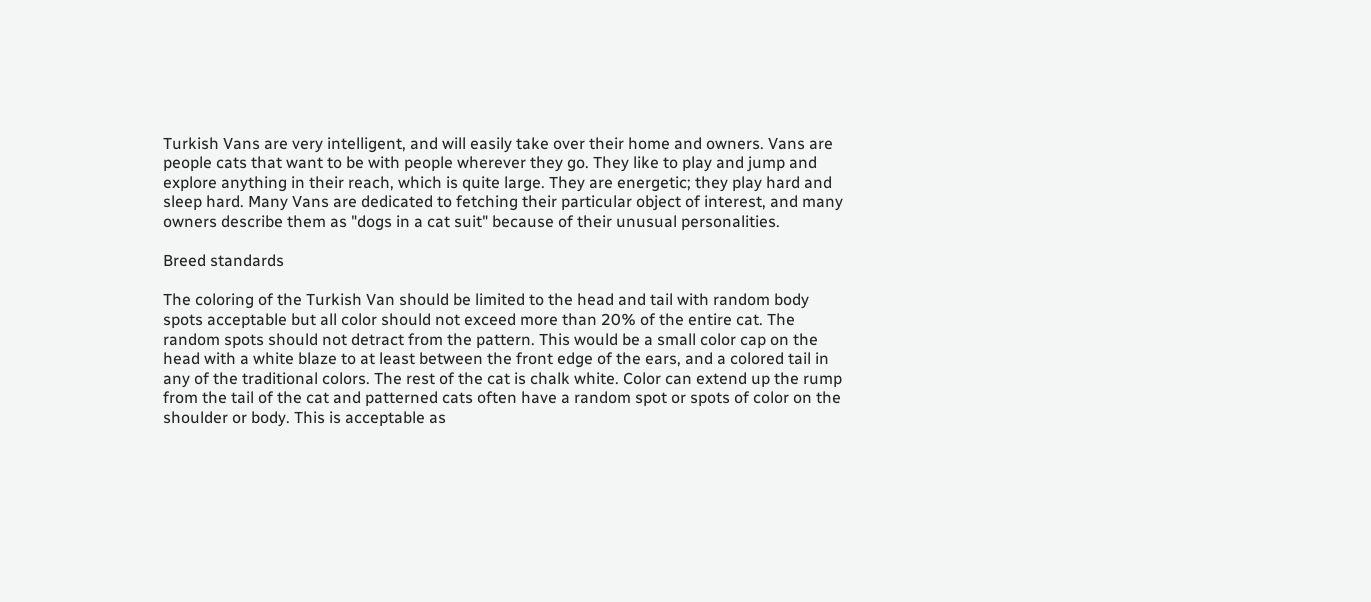Turkish Vans are very intelligent, and will easily take over their home and owners. Vans are people cats that want to be with people wherever they go. They like to play and jump and explore anything in their reach, which is quite large. They are energetic; they play hard and sleep hard. Many Vans are dedicated to fetching their particular object of interest, and many owners describe them as "dogs in a cat suit" because of their unusual personalities.

Breed standards

The coloring of the Turkish Van should be limited to the head and tail with random body spots acceptable but all color should not exceed more than 20% of the entire cat. The random spots should not detract from the pattern. This would be a small color cap on the head with a white blaze to at least between the front edge of the ears, and a colored tail in any of the traditional colors. The rest of the cat is chalk white. Color can extend up the rump from the tail of the cat and patterned cats often have a random spot or spots of color on the shoulder or body. This is acceptable as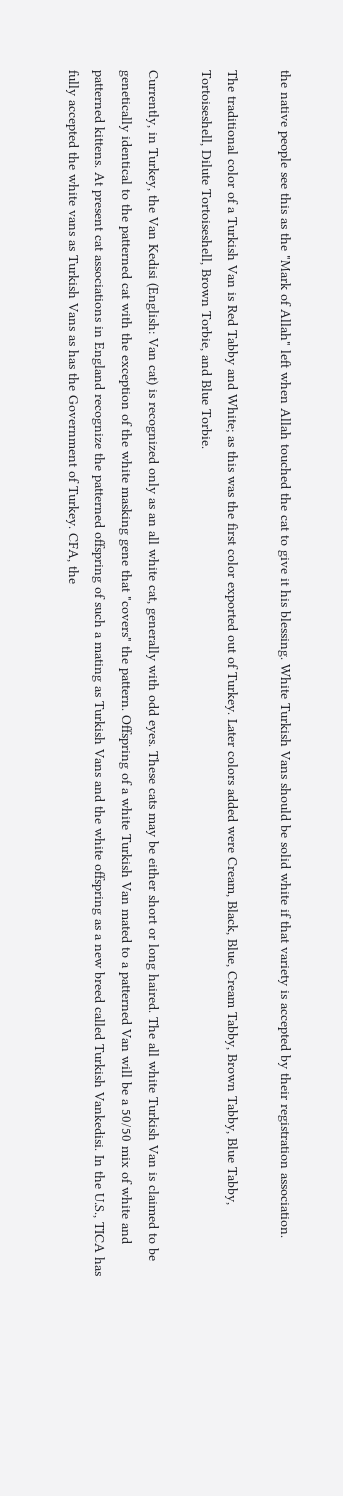the native people see this as the "Mark of Allah" left when Allah touched the cat to give it his blessing. White Turkish Vans should be solid white if that variety is accepted by their registration association.

The traditional color of a Turkish Van is Red Tabby and White; as this was the first color exported out of Turkey. Later colors added were Cream, Black, Blue, Cream Tabby, Brown Tabby, Blue Tabby, Tortoiseshell, Dilute Tortoiseshell, Brown Torbie, and Blue Torbie.

Currently, in Turkey, the Van Kedisi (English: Van cat) is recognized only as an all white cat, generally with odd eyes. These cats may be either short or long haired. The all white Turkish Van is claimed to be genetically identical to the patterned cat with the exception of the white masking gene that "covers" the pattern. Offspring of a white Turkish Van mated to a patterned Van will be a 50/50 mix of white and patterned kittens. At present cat associations in England recognize the patterned offspring of such a mating as Turkish Vans and the white offspring as a new breed called Turkish Vankedisi. In the U.S., TICA has fully accepted the white vans as Turkish Vans as has the Government of Turkey. CFA, the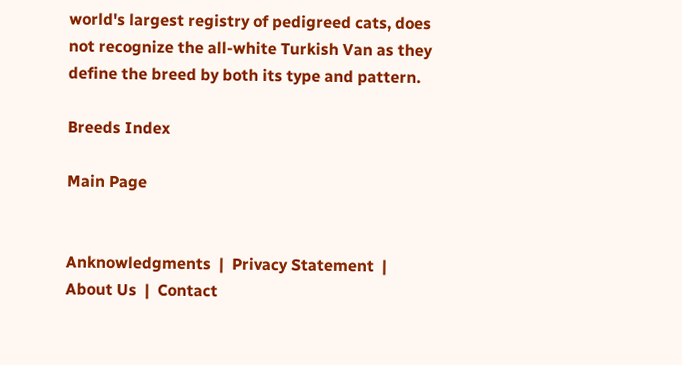world's largest registry of pedigreed cats, does not recognize the all-white Turkish Van as they define the breed by both its type and pattern.

Breeds Index

Main Page


Anknowledgments  |  Privacy Statement  |  About Us  |  Contact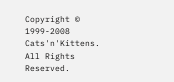Copyright © 1999-2008 Cats'n'Kittens. All Rights Reserved.